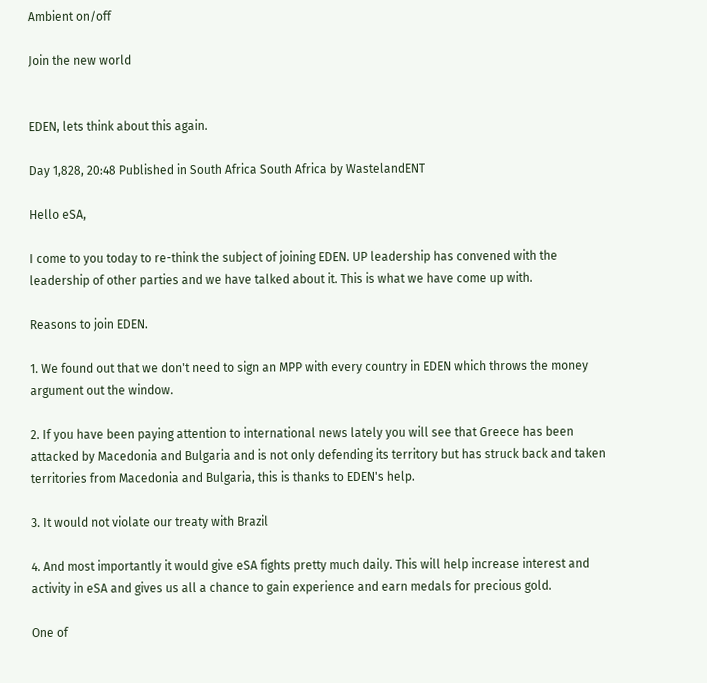Ambient on/off

Join the new world


EDEN, lets think about this again.

Day 1,828, 20:48 Published in South Africa South Africa by WastelandENT

Hello eSA,

I come to you today to re-think the subject of joining EDEN. UP leadership has convened with the leadership of other parties and we have talked about it. This is what we have come up with.

Reasons to join EDEN.

1. We found out that we don't need to sign an MPP with every country in EDEN which throws the money argument out the window.

2. If you have been paying attention to international news lately you will see that Greece has been attacked by Macedonia and Bulgaria and is not only defending its territory but has struck back and taken territories from Macedonia and Bulgaria, this is thanks to EDEN's help.

3. It would not violate our treaty with Brazil

4. And most importantly it would give eSA fights pretty much daily. This will help increase interest and activity in eSA and gives us all a chance to gain experience and earn medals for precious gold.

One of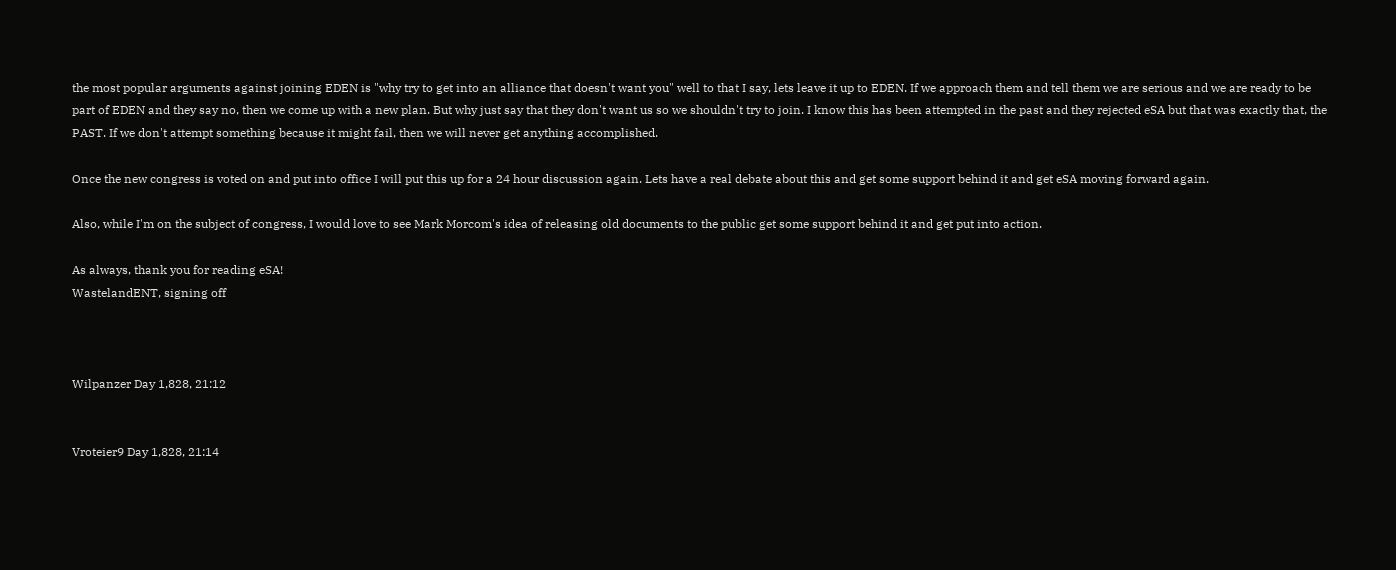the most popular arguments against joining EDEN is "why try to get into an alliance that doesn't want you" well to that I say, lets leave it up to EDEN. If we approach them and tell them we are serious and we are ready to be part of EDEN and they say no, then we come up with a new plan. But why just say that they don't want us so we shouldn't try to join. I know this has been attempted in the past and they rejected eSA but that was exactly that, the PAST. If we don't attempt something because it might fail, then we will never get anything accomplished.

Once the new congress is voted on and put into office I will put this up for a 24 hour discussion again. Lets have a real debate about this and get some support behind it and get eSA moving forward again.

Also, while I'm on the subject of congress, I would love to see Mark Morcom's idea of releasing old documents to the public get some support behind it and get put into action.

As always, thank you for reading eSA!
WastelandENT, signing off



Wilpanzer Day 1,828, 21:12


Vroteier9 Day 1,828, 21:14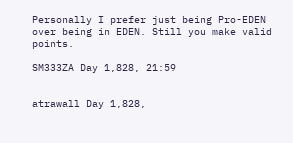Personally I prefer just being Pro-EDEN over being in EDEN. Still you make valid points.

SM333ZA Day 1,828, 21:59


atrawall Day 1,828,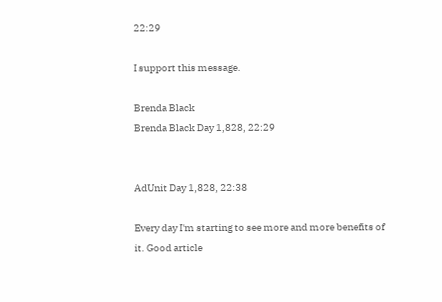22:29

I support this message.

Brenda Black
Brenda Black Day 1,828, 22:29


AdUnit Day 1,828, 22:38

Every day I'm starting to see more and more benefits of it. Good article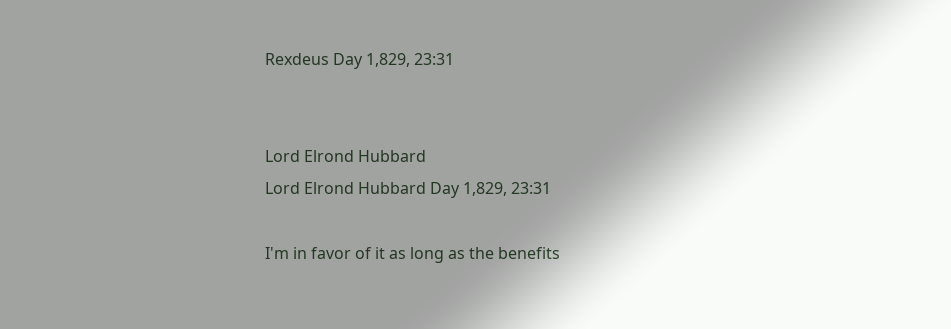Rexdeus Day 1,829, 23:31


Lord Elrond Hubbard
Lord Elrond Hubbard Day 1,829, 23:31

I'm in favor of it as long as the benefits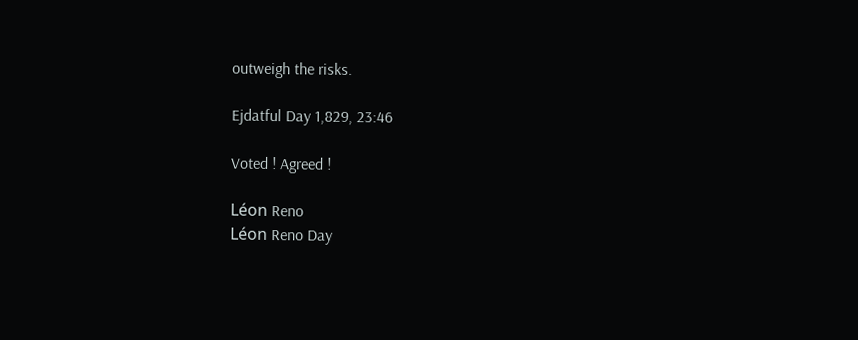outweigh the risks.

Ejdatful Day 1,829, 23:46

Voted ! Agreed !

Léon Reno
Léon Reno Day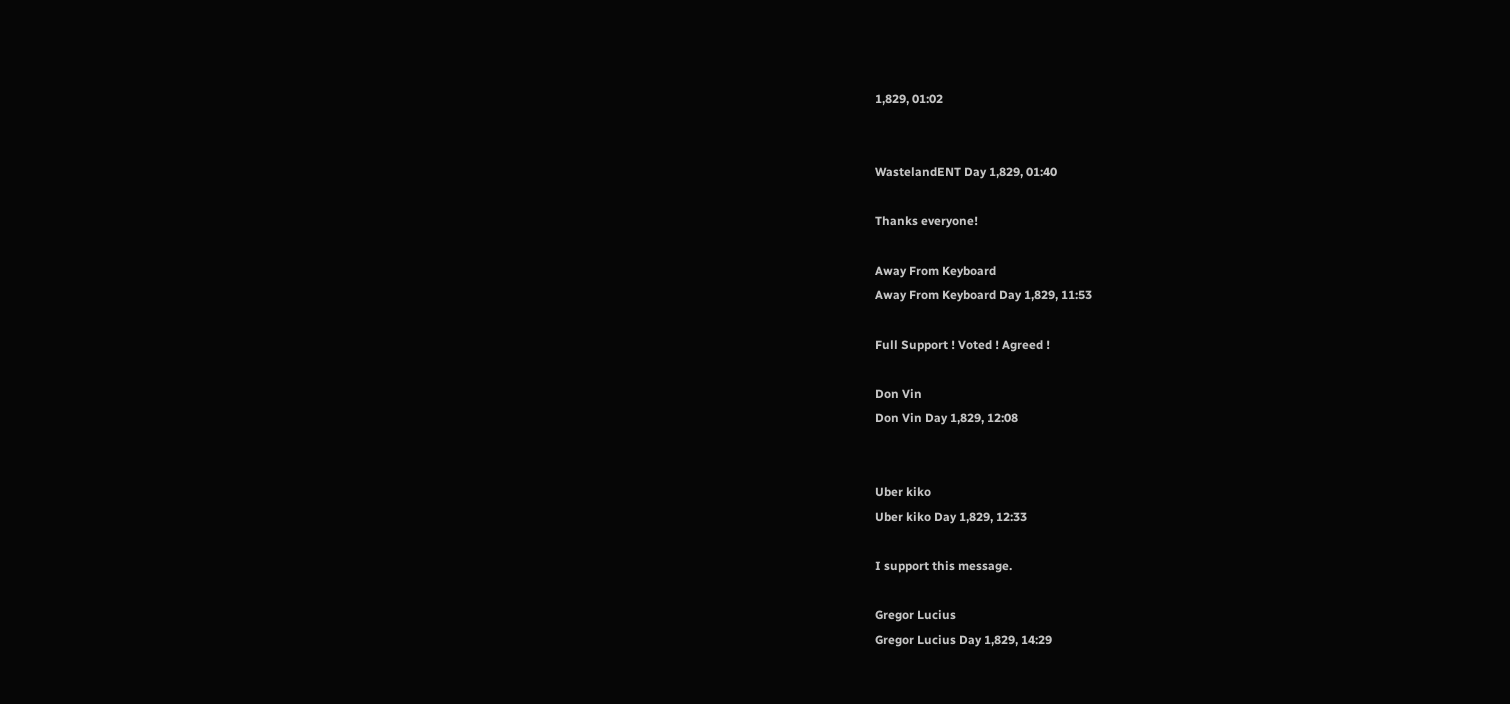1,829, 01:02


WastelandENT Day 1,829, 01:40

Thanks everyone!

Away From Keyboard
Away From Keyboard Day 1,829, 11:53

Full Support ! Voted ! Agreed !

Don Vin
Don Vin Day 1,829, 12:08


Uber kiko
Uber kiko Day 1,829, 12:33

I support this message.

Gregor Lucius
Gregor Lucius Day 1,829, 14:29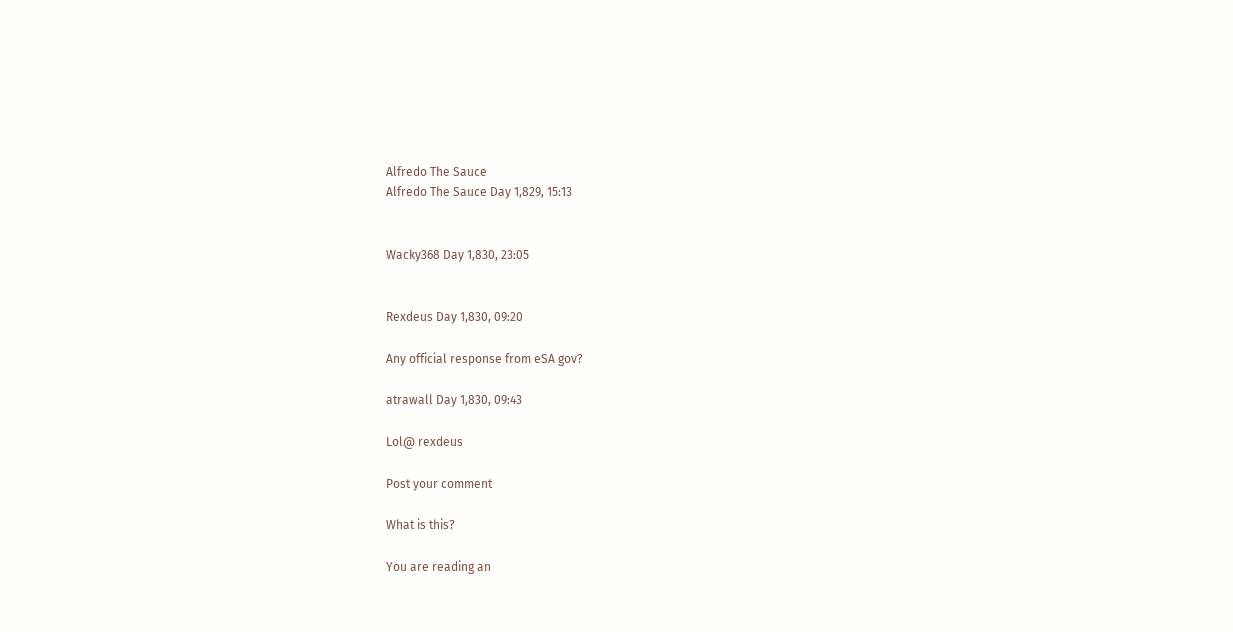Alfredo The Sauce
Alfredo The Sauce Day 1,829, 15:13


Wacky368 Day 1,830, 23:05


Rexdeus Day 1,830, 09:20

Any official response from eSA gov?

atrawall Day 1,830, 09:43

Lol@ rexdeus

Post your comment

What is this?

You are reading an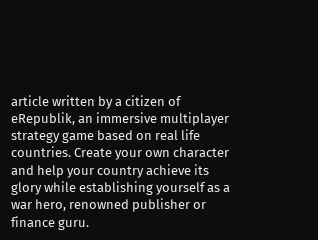article written by a citizen of eRepublik, an immersive multiplayer strategy game based on real life countries. Create your own character and help your country achieve its glory while establishing yourself as a war hero, renowned publisher or finance guru.